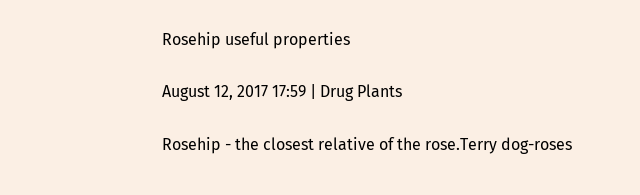Rosehip useful properties

August 12, 2017 17:59 | Drug Plants

Rosehip - the closest relative of the rose.Terry dog-roses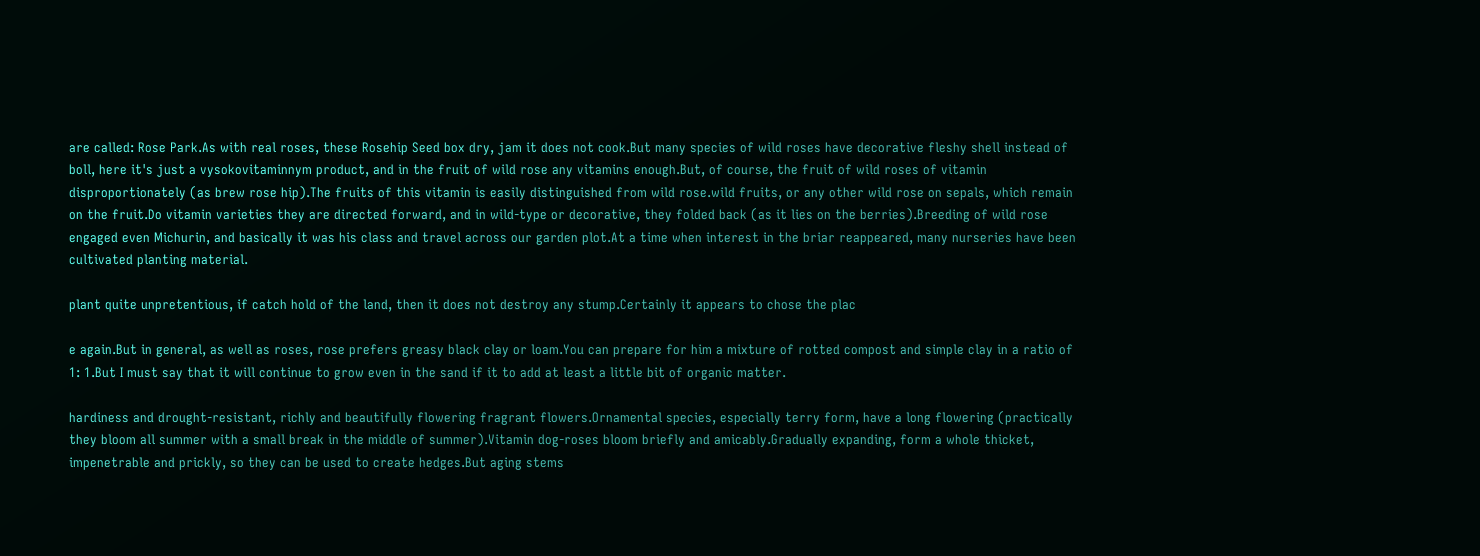are called: Rose Park.As with real roses, these Rosehip Seed box dry, jam it does not cook.But many species of wild roses have decorative fleshy shell instead of boll, here it's just a vysokovitaminnym product, and in the fruit of wild rose any vitamins enough.But, of course, the fruit of wild roses of vitamin disproportionately (as brew rose hip).The fruits of this vitamin is easily distinguished from wild rose.wild fruits, or any other wild rose on sepals, which remain on the fruit.Do vitamin varieties they are directed forward, and in wild-type or decorative, they folded back (as it lies on the berries).Breeding of wild rose engaged even Michurin, and basically it was his class and travel across our garden plot.At a time when interest in the briar reappeared, many nurseries have been cultivated planting material.

plant quite unpretentious, if catch hold of the land, then it does not destroy any stump.Certainly it appears to chose the plac

e again.But in general, as well as roses, rose prefers greasy black clay or loam.You can prepare for him a mixture of rotted compost and simple clay in a ratio of 1: 1.But I must say that it will continue to grow even in the sand if it to add at least a little bit of organic matter.

hardiness and drought-resistant, richly and beautifully flowering fragrant flowers.Ornamental species, especially terry form, have a long flowering (practically they bloom all summer with a small break in the middle of summer).Vitamin dog-roses bloom briefly and amicably.Gradually expanding, form a whole thicket, impenetrable and prickly, so they can be used to create hedges.But aging stems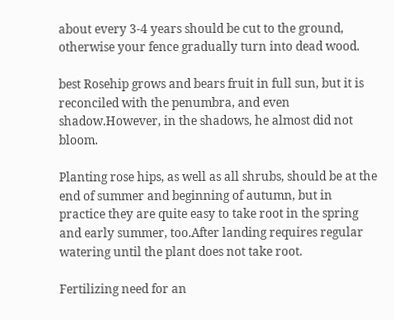about every 3-4 years should be cut to the ground, otherwise your fence gradually turn into dead wood.

best Rosehip grows and bears fruit in full sun, but it is reconciled with the penumbra, and even shadow.However, in the shadows, he almost did not bloom.

Planting rose hips, as well as all shrubs, should be at the end of summer and beginning of autumn, but in practice they are quite easy to take root in the spring and early summer, too.After landing requires regular watering until the plant does not take root.

Fertilizing need for an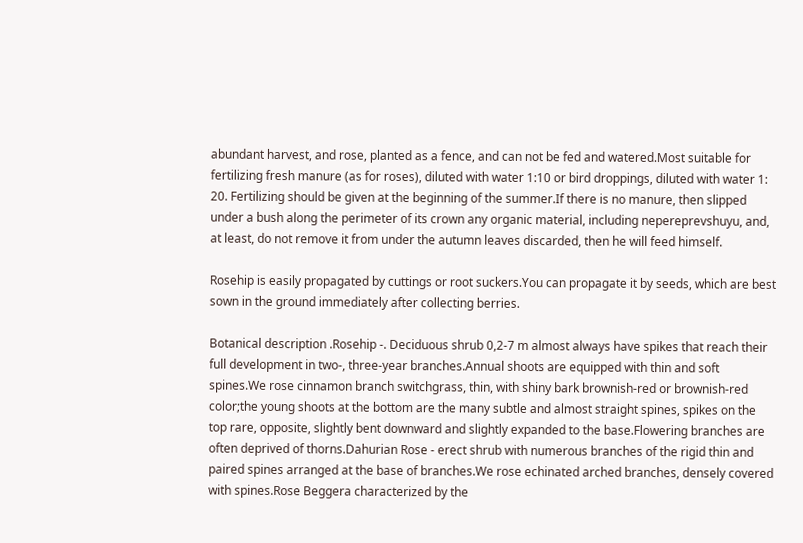abundant harvest, and rose, planted as a fence, and can not be fed and watered.Most suitable for fertilizing fresh manure (as for roses), diluted with water 1:10 or bird droppings, diluted with water 1: 20. Fertilizing should be given at the beginning of the summer.If there is no manure, then slipped under a bush along the perimeter of its crown any organic material, including nepereprevshuyu, and, at least, do not remove it from under the autumn leaves discarded, then he will feed himself.

Rosehip is easily propagated by cuttings or root suckers.You can propagate it by seeds, which are best sown in the ground immediately after collecting berries.

Botanical description .Rosehip -. Deciduous shrub 0,2-7 m almost always have spikes that reach their full development in two-, three-year branches.Annual shoots are equipped with thin and soft spines.We rose cinnamon branch switchgrass, thin, with shiny bark brownish-red or brownish-red color;the young shoots at the bottom are the many subtle and almost straight spines, spikes on the top rare, opposite, slightly bent downward and slightly expanded to the base.Flowering branches are often deprived of thorns.Dahurian Rose - erect shrub with numerous branches of the rigid thin and paired spines arranged at the base of branches.We rose echinated arched branches, densely covered with spines.Rose Beggera characterized by the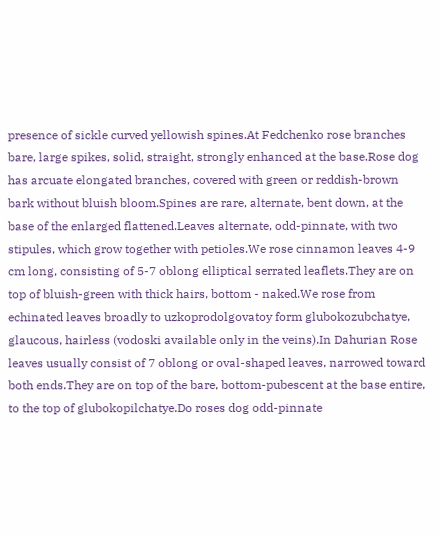presence of sickle curved yellowish spines.At Fedchenko rose branches bare, large spikes, solid, straight, strongly enhanced at the base.Rose dog has arcuate elongated branches, covered with green or reddish-brown bark without bluish bloom.Spines are rare, alternate, bent down, at the base of the enlarged flattened.Leaves alternate, odd-pinnate, with two stipules, which grow together with petioles.We rose cinnamon leaves 4-9 cm long, consisting of 5-7 oblong elliptical serrated leaflets.They are on top of bluish-green with thick hairs, bottom - naked.We rose from echinated leaves broadly to uzkoprodolgovatoy form glubokozubchatye, glaucous, hairless (vodoski available only in the veins).In Dahurian Rose leaves usually consist of 7 oblong or oval-shaped leaves, narrowed toward both ends.They are on top of the bare, bottom-pubescent at the base entire, to the top of glubokopilchatye.Do roses dog odd-pinnate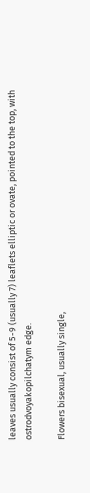leaves usually consist of 5-9 (usually 7) leaflets elliptic or ovate, pointed to the top, with ostrodvoyakopilchatym edge.

Flowers bisexual, usually single,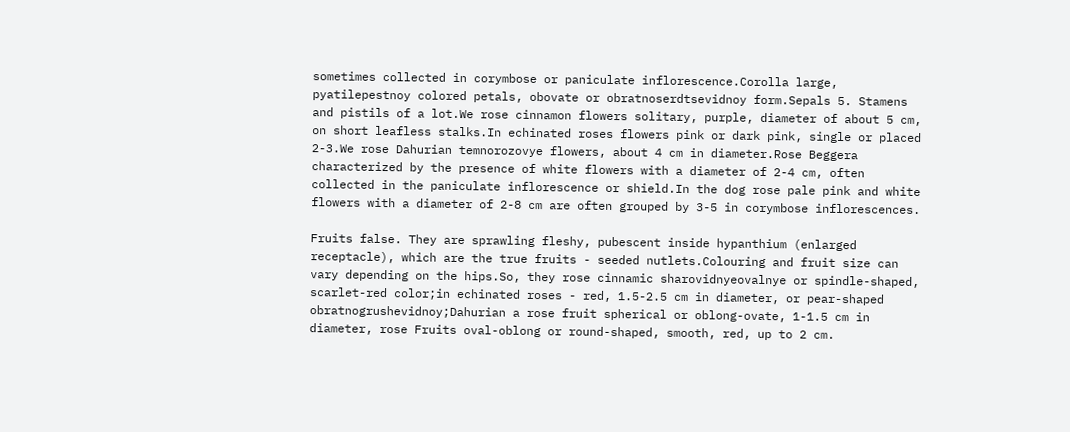sometimes collected in corymbose or paniculate inflorescence.Corolla large, pyatilepestnoy colored petals, obovate or obratnoserdtsevidnoy form.Sepals 5. Stamens and pistils of a lot.We rose cinnamon flowers solitary, purple, diameter of about 5 cm, on short leafless stalks.In echinated roses flowers pink or dark pink, single or placed 2-3.We rose Dahurian temnorozovye flowers, about 4 cm in diameter.Rose Beggera characterized by the presence of white flowers with a diameter of 2-4 cm, often collected in the paniculate inflorescence or shield.In the dog rose pale pink and white flowers with a diameter of 2-8 cm are often grouped by 3-5 in corymbose inflorescences.

Fruits false. They are sprawling fleshy, pubescent inside hypanthium (enlarged receptacle), which are the true fruits - seeded nutlets.Colouring and fruit size can vary depending on the hips.So, they rose cinnamic sharovidnyeovalnye or spindle-shaped, scarlet-red color;in echinated roses - red, 1.5-2.5 cm in diameter, or pear-shaped obratnogrushevidnoy;Dahurian a rose fruit spherical or oblong-ovate, 1-1.5 cm in diameter, rose Fruits oval-oblong or round-shaped, smooth, red, up to 2 cm.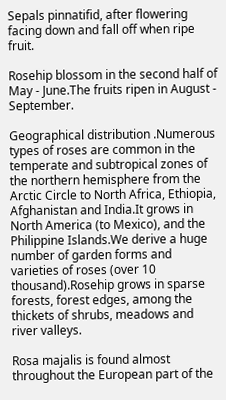Sepals pinnatifid, after flowering facing down and fall off when ripe fruit.

Rosehip blossom in the second half of May - June.The fruits ripen in August - September.

Geographical distribution .Numerous types of roses are common in the temperate and subtropical zones of the northern hemisphere from the Arctic Circle to North Africa, Ethiopia, Afghanistan and India.It grows in North America (to Mexico), and the Philippine Islands.We derive a huge number of garden forms and varieties of roses (over 10 thousand).Rosehip grows in sparse forests, forest edges, among the thickets of shrubs, meadows and river valleys.

Rosa majalis is found almost throughout the European part of the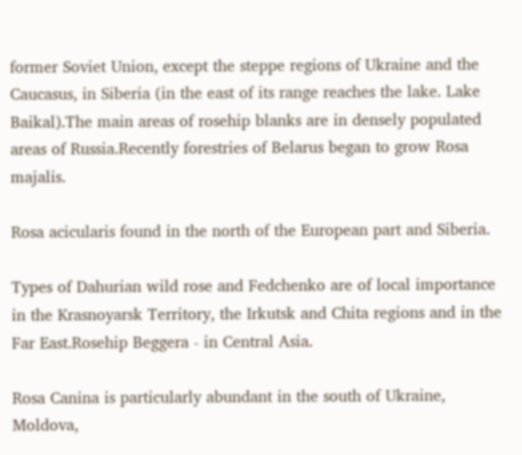former Soviet Union, except the steppe regions of Ukraine and the Caucasus, in Siberia (in the east of its range reaches the lake. Lake Baikal).The main areas of rosehip blanks are in densely populated areas of Russia.Recently forestries of Belarus began to grow Rosa majalis.

Rosa acicularis found in the north of the European part and Siberia.

Types of Dahurian wild rose and Fedchenko are of local importance in the Krasnoyarsk Territory, the Irkutsk and Chita regions and in the Far East.Rosehip Beggera - in Central Asia.

Rosa Canina is particularly abundant in the south of Ukraine, Moldova,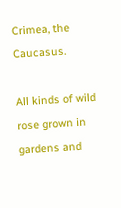Crimea, the Caucasus.

All kinds of wild rose grown in gardens and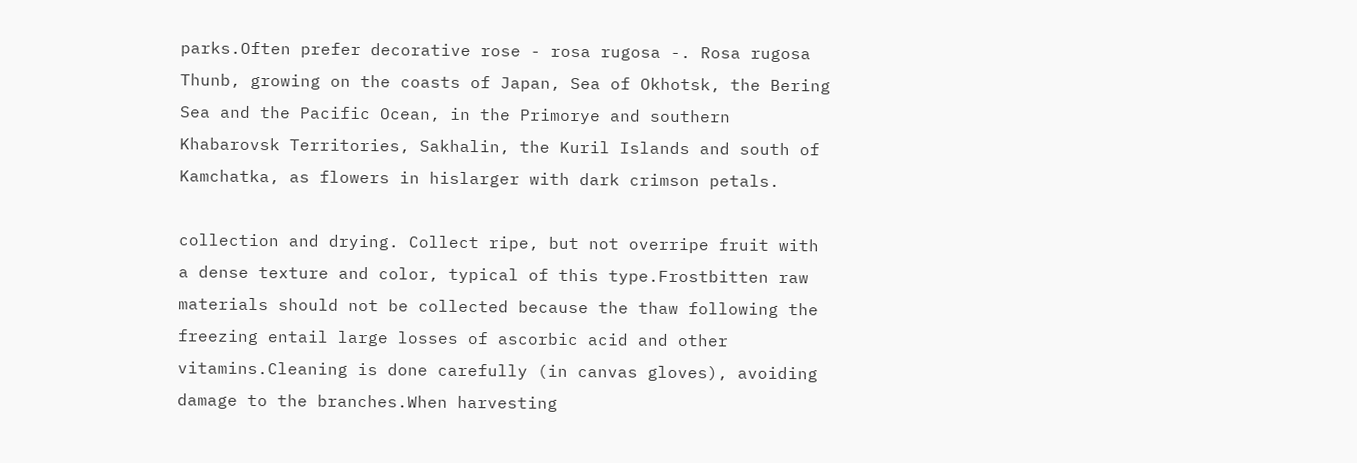parks.Often prefer decorative rose - rosa rugosa -. Rosa rugosa Thunb, growing on the coasts of Japan, Sea of Okhotsk, the Bering Sea and the Pacific Ocean, in the Primorye and southern Khabarovsk Territories, Sakhalin, the Kuril Islands and south of Kamchatka, as flowers in hislarger with dark crimson petals.

collection and drying. Collect ripe, but not overripe fruit with a dense texture and color, typical of this type.Frostbitten raw materials should not be collected because the thaw following the freezing entail large losses of ascorbic acid and other vitamins.Cleaning is done carefully (in canvas gloves), avoiding damage to the branches.When harvesting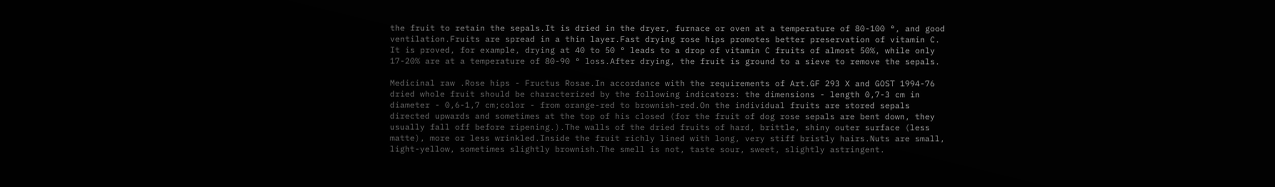the fruit to retain the sepals.It is dried in the dryer, furnace or oven at a temperature of 80-100 °, and good ventilation.Fruits are spread in a thin layer.Fast drying rose hips promotes better preservation of vitamin C. It is proved, for example, drying at 40 to 50 ° leads to a drop of vitamin C fruits of almost 50%, while only 17-20% are at a temperature of 80-90 ° loss.After drying, the fruit is ground to a sieve to remove the sepals.

Medicinal raw .Rose hips - Fructus Rosae.In accordance with the requirements of Art.GF 293 X and GOST 1994-76 dried whole fruit should be characterized by the following indicators: the dimensions - length 0,7-3 cm in diameter - 0,6-1,7 cm;color - from orange-red to brownish-red.On the individual fruits are stored sepals directed upwards and sometimes at the top of his closed (for the fruit of dog rose sepals are bent down, they usually fall off before ripening.).The walls of the dried fruits of hard, brittle, shiny outer surface (less matte), more or less wrinkled.Inside the fruit richly lined with long, very stiff bristly hairs.Nuts are small, light-yellow, sometimes slightly brownish.The smell is not, taste sour, sweet, slightly astringent.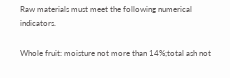Raw materials must meet the following numerical indicators.

Whole fruit: moisture not more than 14%;total ash not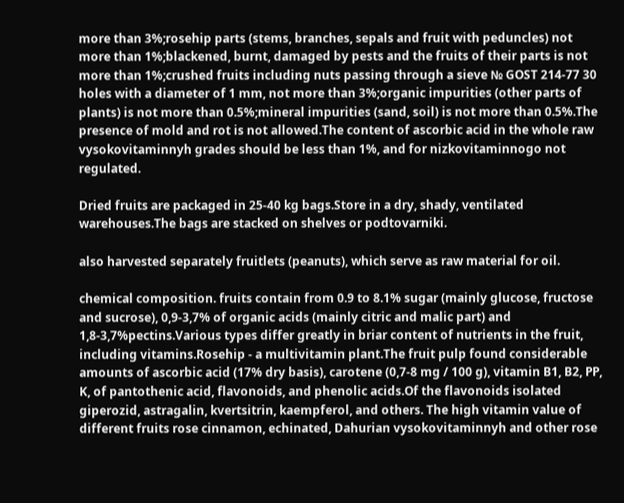more than 3%;rosehip parts (stems, branches, sepals and fruit with peduncles) not more than 1%;blackened, burnt, damaged by pests and the fruits of their parts is not more than 1%;crushed fruits including nuts passing through a sieve № GOST 214-77 30 holes with a diameter of 1 mm, not more than 3%;organic impurities (other parts of plants) is not more than 0.5%;mineral impurities (sand, soil) is not more than 0.5%.The presence of mold and rot is not allowed.The content of ascorbic acid in the whole raw vysokovitaminnyh grades should be less than 1%, and for nizkovitaminnogo not regulated.

Dried fruits are packaged in 25-40 kg bags.Store in a dry, shady, ventilated warehouses.The bags are stacked on shelves or podtovarniki.

also harvested separately fruitlets (peanuts), which serve as raw material for oil.

chemical composition. fruits contain from 0.9 to 8.1% sugar (mainly glucose, fructose and sucrose), 0,9-3,7% of organic acids (mainly citric and malic part) and 1,8-3,7%pectins.Various types differ greatly in briar content of nutrients in the fruit, including vitamins.Rosehip - a multivitamin plant.The fruit pulp found considerable amounts of ascorbic acid (17% dry basis), carotene (0,7-8 mg / 100 g), vitamin B1, B2, PP, K, of pantothenic acid, flavonoids, and phenolic acids.Of the flavonoids isolated giperozid, astragalin, kvertsitrin, kaempferol, and others. The high vitamin value of different fruits rose cinnamon, echinated, Dahurian vysokovitaminnyh and other rose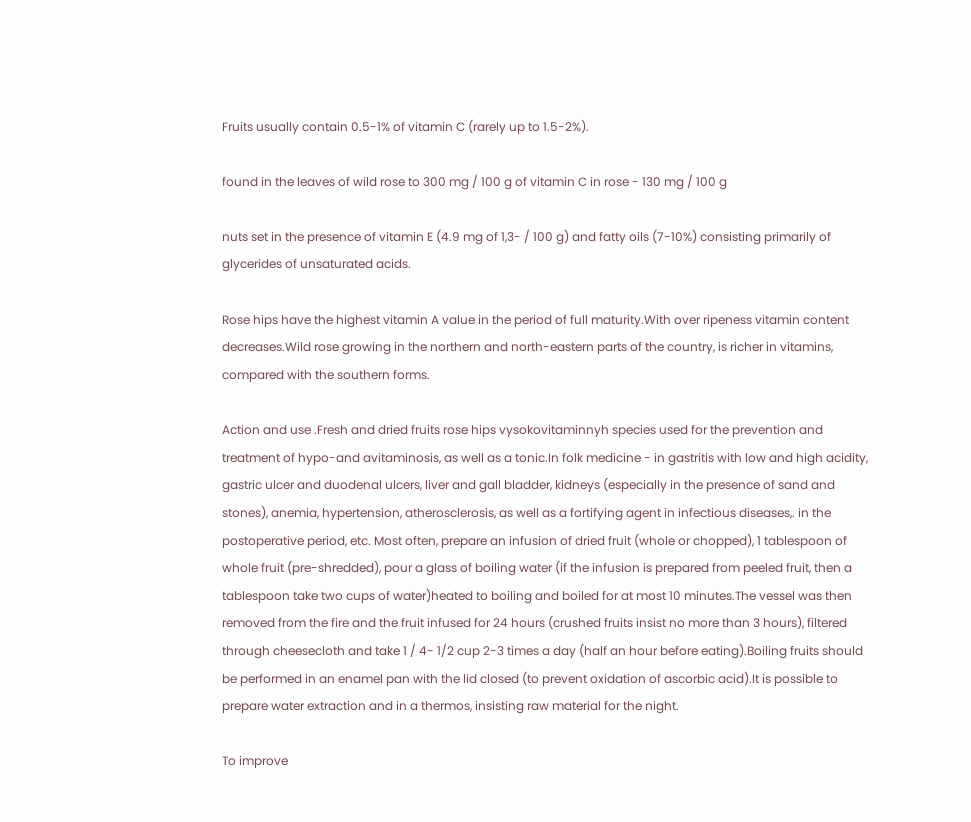Fruits usually contain 0.5-1% of vitamin C (rarely up to 1.5-2%).

found in the leaves of wild rose to 300 mg / 100 g of vitamin C in rose - 130 mg / 100 g

nuts set in the presence of vitamin E (4.9 mg of 1,3- / 100 g) and fatty oils (7-10%) consisting primarily of glycerides of unsaturated acids.

Rose hips have the highest vitamin A value in the period of full maturity.With over ripeness vitamin content decreases.Wild rose growing in the northern and north-eastern parts of the country, is richer in vitamins, compared with the southern forms.

Action and use .Fresh and dried fruits rose hips vysokovitaminnyh species used for the prevention and treatment of hypo-and avitaminosis, as well as a tonic.In folk medicine - in gastritis with low and high acidity, gastric ulcer and duodenal ulcers, liver and gall bladder, kidneys (especially in the presence of sand and stones), anemia, hypertension, atherosclerosis, as well as a fortifying agent in infectious diseases,. in the postoperative period, etc. Most often, prepare an infusion of dried fruit (whole or chopped), 1 tablespoon of whole fruit (pre-shredded), pour a glass of boiling water (if the infusion is prepared from peeled fruit, then a tablespoon take two cups of water)heated to boiling and boiled for at most 10 minutes.The vessel was then removed from the fire and the fruit infused for 24 hours (crushed fruits insist no more than 3 hours), filtered through cheesecloth and take 1 / 4- 1/2 cup 2-3 times a day (half an hour before eating).Boiling fruits should be performed in an enamel pan with the lid closed (to prevent oxidation of ascorbic acid).It is possible to prepare water extraction and in a thermos, insisting raw material for the night.

To improve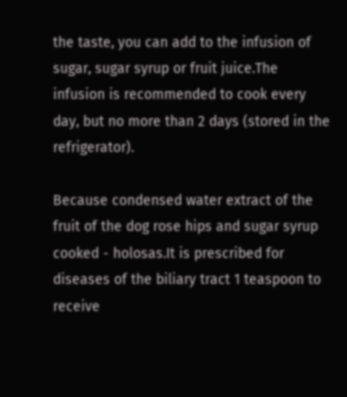the taste, you can add to the infusion of sugar, sugar syrup or fruit juice.The infusion is recommended to cook every day, but no more than 2 days (stored in the refrigerator).

Because condensed water extract of the fruit of the dog rose hips and sugar syrup cooked - holosas.It is prescribed for diseases of the biliary tract 1 teaspoon to receive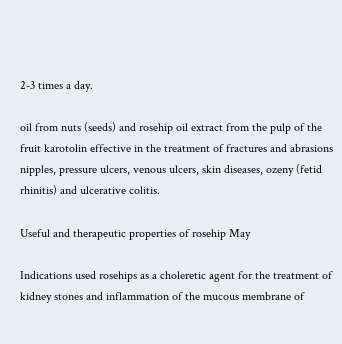2-3 times a day.

oil from nuts (seeds) and rosehip oil extract from the pulp of the fruit karotolin effective in the treatment of fractures and abrasions nipples, pressure ulcers, venous ulcers, skin diseases, ozeny (fetid rhinitis) and ulcerative colitis.

Useful and therapeutic properties of rosehip May

Indications used rosehips as a choleretic agent for the treatment of kidney stones and inflammation of the mucous membrane of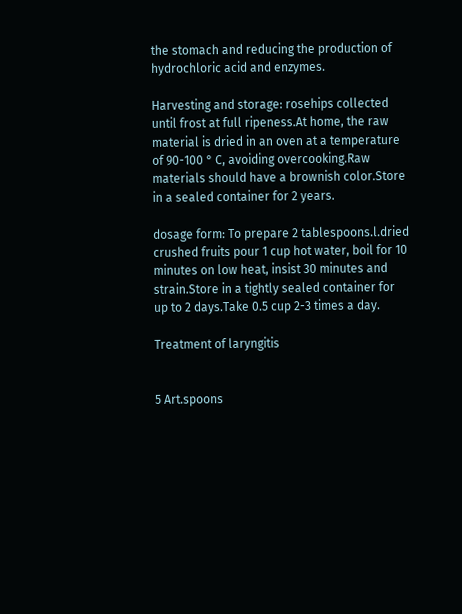the stomach and reducing the production of hydrochloric acid and enzymes.

Harvesting and storage: rosehips collected until frost at full ripeness.At home, the raw material is dried in an oven at a temperature of 90-100 ° C, avoiding overcooking.Raw materials should have a brownish color.Store in a sealed container for 2 years.

dosage form: To prepare 2 tablespoons.l.dried crushed fruits pour 1 cup hot water, boil for 10 minutes on low heat, insist 30 minutes and strain.Store in a tightly sealed container for up to 2 days.Take 0.5 cup 2-3 times a day.

Treatment of laryngitis


5 Art.spoons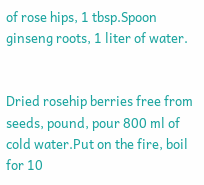of rose hips, 1 tbsp.Spoon ginseng roots, 1 liter of water.


Dried rosehip berries free from seeds, pound, pour 800 ml of cold water.Put on the fire, boil for 10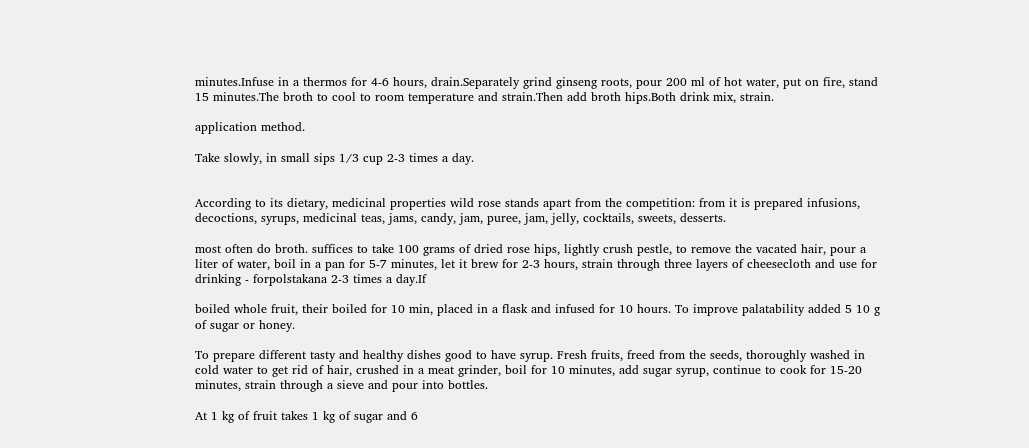minutes.Infuse in a thermos for 4-6 hours, drain.Separately grind ginseng roots, pour 200 ml of hot water, put on fire, stand 15 minutes.The broth to cool to room temperature and strain.Then add broth hips.Both drink mix, strain.

application method.

Take slowly, in small sips 1/3 cup 2-3 times a day.


According to its dietary, medicinal properties wild rose stands apart from the competition: from it is prepared infusions, decoctions, syrups, medicinal teas, jams, candy, jam, puree, jam, jelly, cocktails, sweets, desserts.

most often do broth. suffices to take 100 grams of dried rose hips, lightly crush pestle, to remove the vacated hair, pour a liter of water, boil in a pan for 5-7 minutes, let it brew for 2-3 hours, strain through three layers of cheesecloth and use for drinking - forpolstakana 2-3 times a day.If

boiled whole fruit, their boiled for 10 min, placed in a flask and infused for 10 hours. To improve palatability added 5 10 g of sugar or honey.

To prepare different tasty and healthy dishes good to have syrup. Fresh fruits, freed from the seeds, thoroughly washed in cold water to get rid of hair, crushed in a meat grinder, boil for 10 minutes, add sugar syrup, continue to cook for 15-20 minutes, strain through a sieve and pour into bottles.

At 1 kg of fruit takes 1 kg of sugar and 6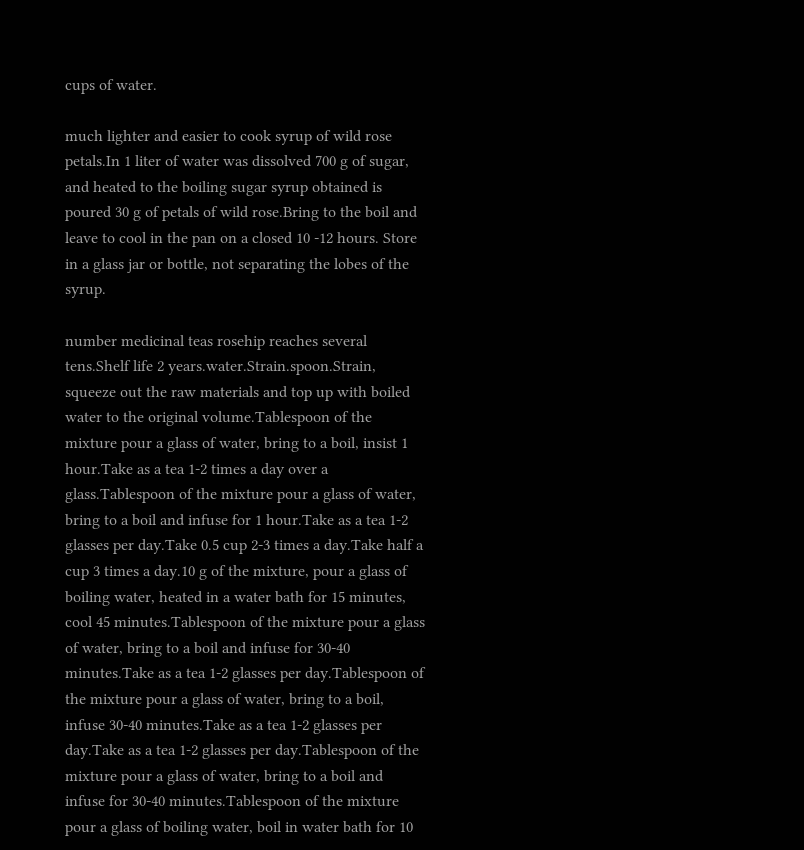cups of water.

much lighter and easier to cook syrup of wild rose petals.In 1 liter of water was dissolved 700 g of sugar, and heated to the boiling sugar syrup obtained is poured 30 g of petals of wild rose.Bring to the boil and leave to cool in the pan on a closed 10 -12 hours. Store in a glass jar or bottle, not separating the lobes of the syrup.

number medicinal teas rosehip reaches several tens.Shelf life 2 years.water.Strain.spoon.Strain, squeeze out the raw materials and top up with boiled water to the original volume.Tablespoon of the mixture pour a glass of water, bring to a boil, insist 1 hour.Take as a tea 1-2 times a day over a glass.Tablespoon of the mixture pour a glass of water, bring to a boil and infuse for 1 hour.Take as a tea 1-2 glasses per day.Take 0.5 cup 2-3 times a day.Take half a cup 3 times a day.10 g of the mixture, pour a glass of boiling water, heated in a water bath for 15 minutes, cool 45 minutes.Tablespoon of the mixture pour a glass of water, bring to a boil and infuse for 30-40 minutes.Take as a tea 1-2 glasses per day.Tablespoon of the mixture pour a glass of water, bring to a boil, infuse 30-40 minutes.Take as a tea 1-2 glasses per day.Take as a tea 1-2 glasses per day.Tablespoon of the mixture pour a glass of water, bring to a boil and infuse for 30-40 minutes.Tablespoon of the mixture pour a glass of boiling water, boil in water bath for 10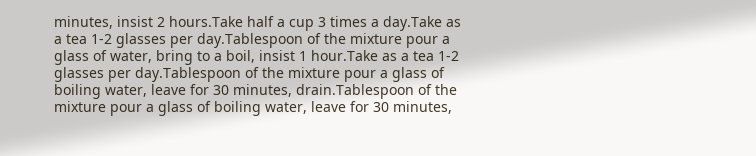minutes, insist 2 hours.Take half a cup 3 times a day.Take as a tea 1-2 glasses per day.Tablespoon of the mixture pour a glass of water, bring to a boil, insist 1 hour.Take as a tea 1-2 glasses per day.Tablespoon of the mixture pour a glass of boiling water, leave for 30 minutes, drain.Tablespoon of the mixture pour a glass of boiling water, leave for 30 minutes,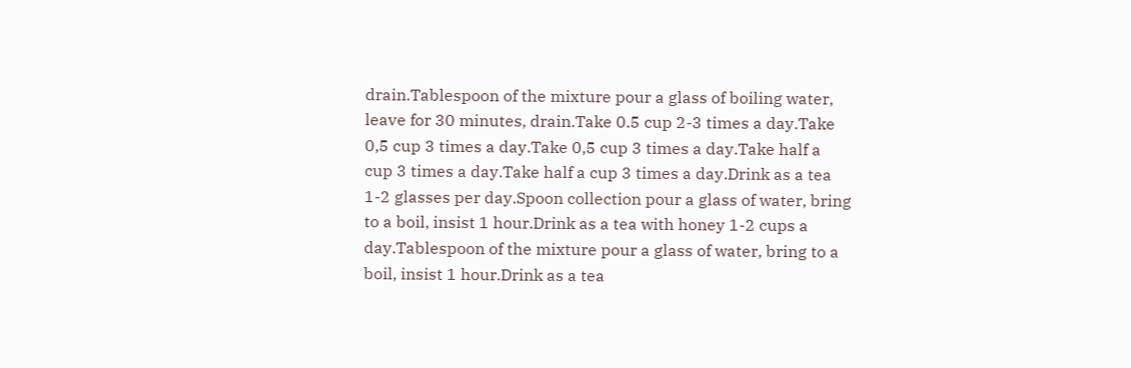drain.Tablespoon of the mixture pour a glass of boiling water, leave for 30 minutes, drain.Take 0.5 cup 2-3 times a day.Take 0,5 cup 3 times a day.Take 0,5 cup 3 times a day.Take half a cup 3 times a day.Take half a cup 3 times a day.Drink as a tea 1-2 glasses per day.Spoon collection pour a glass of water, bring to a boil, insist 1 hour.Drink as a tea with honey 1-2 cups a day.Tablespoon of the mixture pour a glass of water, bring to a boil, insist 1 hour.Drink as a tea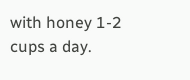with honey 1-2 cups a day.